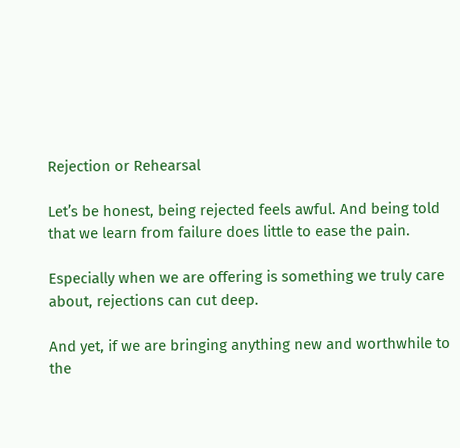Rejection or Rehearsal

Let’s be honest, being rejected feels awful. And being told that we learn from failure does little to ease the pain.

Especially when we are offering is something we truly care about, rejections can cut deep.

And yet, if we are bringing anything new and worthwhile to the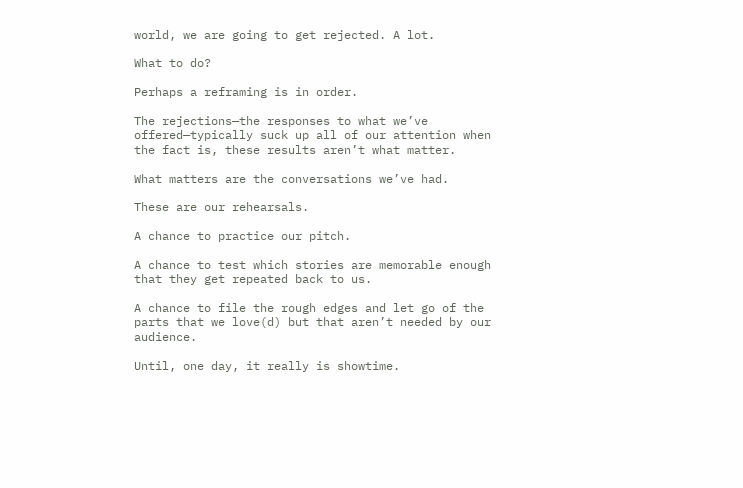world, we are going to get rejected. A lot.

What to do?

Perhaps a reframing is in order.

The rejections—the responses to what we’ve offered—typically suck up all of our attention when the fact is, these results aren’t what matter.

What matters are the conversations we’ve had.

These are our rehearsals.

A chance to practice our pitch.

A chance to test which stories are memorable enough that they get repeated back to us.

A chance to file the rough edges and let go of the parts that we love(d) but that aren’t needed by our audience.

Until, one day, it really is showtime.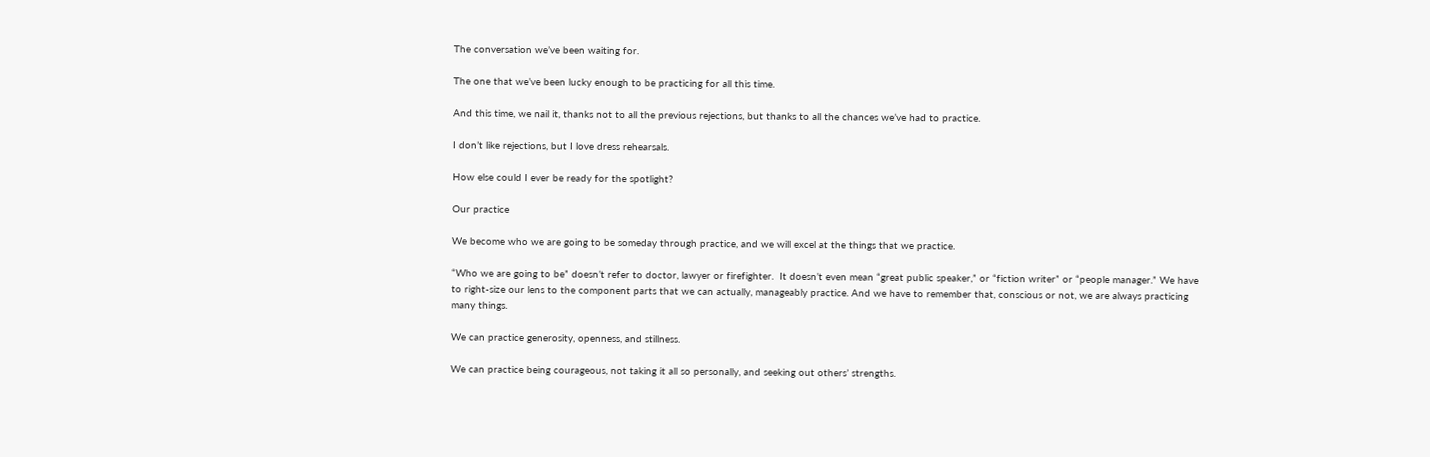The conversation we’ve been waiting for.

The one that we’ve been lucky enough to be practicing for all this time.

And this time, we nail it, thanks not to all the previous rejections, but thanks to all the chances we’ve had to practice.

I don’t like rejections, but I love dress rehearsals.

How else could I ever be ready for the spotlight?

Our practice

We become who we are going to be someday through practice, and we will excel at the things that we practice.

“Who we are going to be” doesn’t refer to doctor, lawyer or firefighter.  It doesn’t even mean “great public speaker,” or “fiction writer” or “people manager.” We have to right-size our lens to the component parts that we can actually, manageably practice. And we have to remember that, conscious or not, we are always practicing many things.

We can practice generosity, openness, and stillness.

We can practice being courageous, not taking it all so personally, and seeking out others’ strengths.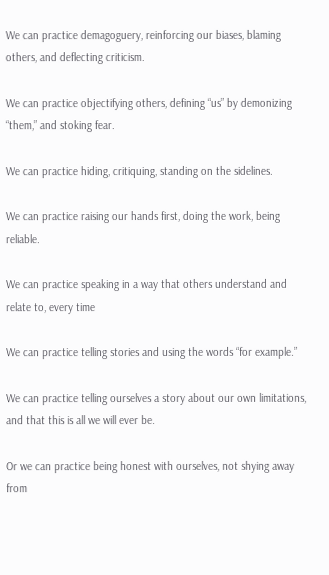We can practice demagoguery, reinforcing our biases, blaming others, and deflecting criticism.

We can practice objectifying others, defining “us” by demonizing “them,” and stoking fear.

We can practice hiding, critiquing, standing on the sidelines.

We can practice raising our hands first, doing the work, being reliable.

We can practice speaking in a way that others understand and relate to, every time

We can practice telling stories and using the words “for example.”

We can practice telling ourselves a story about our own limitations, and that this is all we will ever be.

Or we can practice being honest with ourselves, not shying away from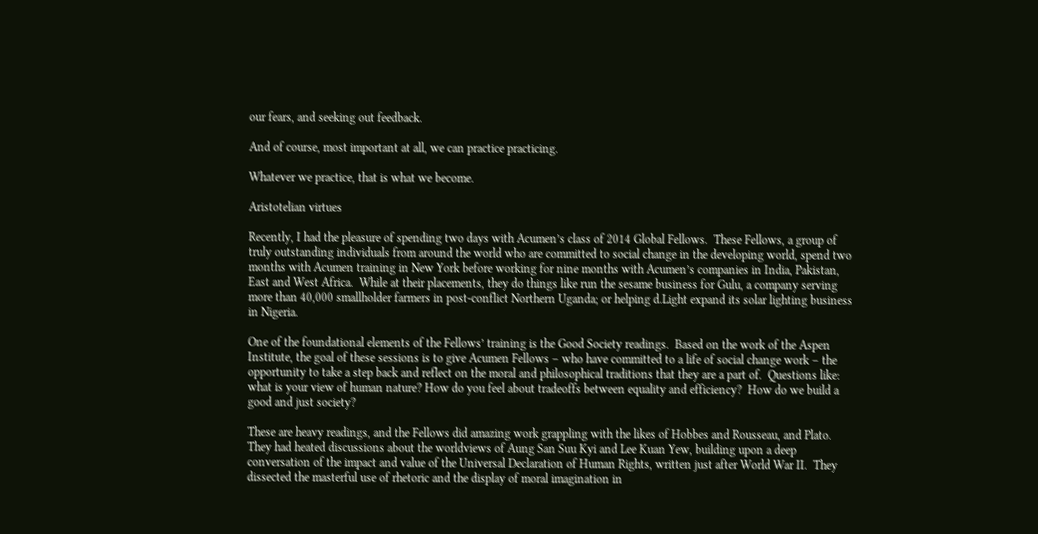our fears, and seeking out feedback.

And of course, most important at all, we can practice practicing.

Whatever we practice, that is what we become.

Aristotelian virtues

Recently, I had the pleasure of spending two days with Acumen’s class of 2014 Global Fellows.  These Fellows, a group of truly outstanding individuals from around the world who are committed to social change in the developing world, spend two months with Acumen training in New York before working for nine months with Acumen’s companies in India, Pakistan, East and West Africa.  While at their placements, they do things like run the sesame business for Gulu, a company serving more than 40,000 smallholder farmers in post-conflict Northern Uganda; or helping d.Light expand its solar lighting business in Nigeria.

One of the foundational elements of the Fellows’ training is the Good Society readings.  Based on the work of the Aspen Institute, the goal of these sessions is to give Acumen Fellows – who have committed to a life of social change work – the opportunity to take a step back and reflect on the moral and philosophical traditions that they are a part of.  Questions like: what is your view of human nature? How do you feel about tradeoffs between equality and efficiency?  How do we build a good and just society?

These are heavy readings, and the Fellows did amazing work grappling with the likes of Hobbes and Rousseau, and Plato.  They had heated discussions about the worldviews of Aung San Suu Kyi and Lee Kuan Yew, building upon a deep conversation of the impact and value of the Universal Declaration of Human Rights, written just after World War II.  They dissected the masterful use of rhetoric and the display of moral imagination in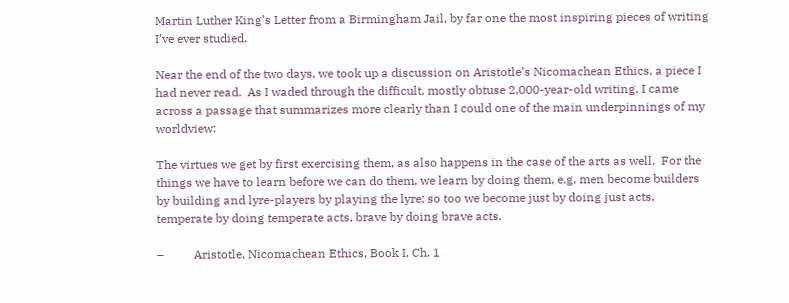Martin Luther King’s Letter from a Birmingham Jail, by far one the most inspiring pieces of writing I’ve ever studied.

Near the end of the two days, we took up a discussion on Aristotle’s Nicomachean Ethics, a piece I had never read.  As I waded through the difficult, mostly obtuse 2,000-year-old writing, I came across a passage that summarizes more clearly than I could one of the main underpinnings of my worldview:

The virtues we get by first exercising them, as also happens in the case of the arts as well.  For the things we have to learn before we can do them, we learn by doing them, e.g. men become builders by building and lyre-players by playing the lyre; so too we become just by doing just acts, temperate by doing temperate acts, brave by doing brave acts.

–          Aristotle, Nicomachean Ethics, Book I, Ch. 1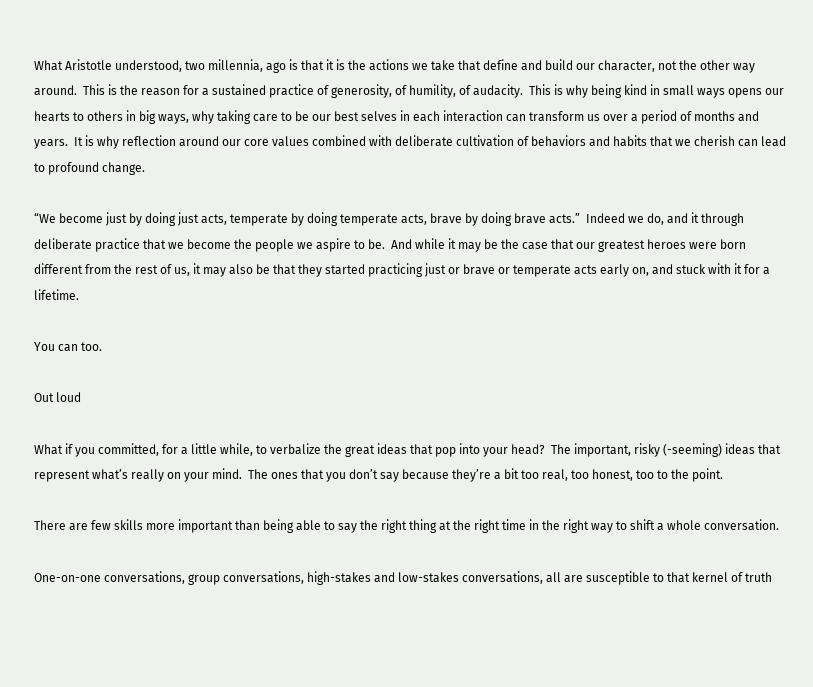What Aristotle understood, two millennia, ago is that it is the actions we take that define and build our character, not the other way around.  This is the reason for a sustained practice of generosity, of humility, of audacity.  This is why being kind in small ways opens our hearts to others in big ways, why taking care to be our best selves in each interaction can transform us over a period of months and years.  It is why reflection around our core values combined with deliberate cultivation of behaviors and habits that we cherish can lead to profound change.

“We become just by doing just acts, temperate by doing temperate acts, brave by doing brave acts.”  Indeed we do, and it through deliberate practice that we become the people we aspire to be.  And while it may be the case that our greatest heroes were born different from the rest of us, it may also be that they started practicing just or brave or temperate acts early on, and stuck with it for a lifetime.

You can too.

Out loud

What if you committed, for a little while, to verbalize the great ideas that pop into your head?  The important, risky (-seeming) ideas that represent what’s really on your mind.  The ones that you don’t say because they’re a bit too real, too honest, too to the point.

There are few skills more important than being able to say the right thing at the right time in the right way to shift a whole conversation.

One-on-one conversations, group conversations, high-stakes and low-stakes conversations, all are susceptible to that kernel of truth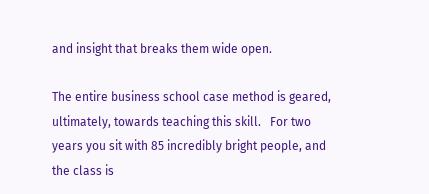and insight that breaks them wide open.

The entire business school case method is geared, ultimately, towards teaching this skill.   For two years you sit with 85 incredibly bright people, and the class is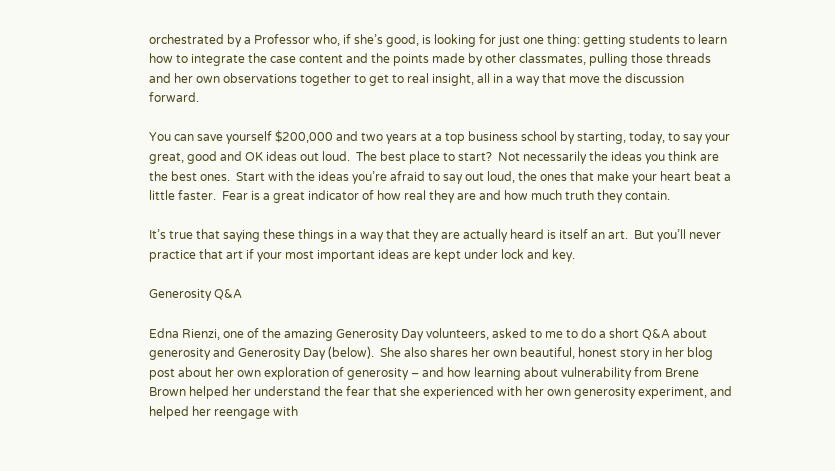orchestrated by a Professor who, if she’s good, is looking for just one thing: getting students to learn how to integrate the case content and the points made by other classmates, pulling those threads and her own observations together to get to real insight, all in a way that move the discussion forward.

You can save yourself $200,000 and two years at a top business school by starting, today, to say your great, good and OK ideas out loud.  The best place to start?  Not necessarily the ideas you think are the best ones.  Start with the ideas you’re afraid to say out loud, the ones that make your heart beat a little faster.  Fear is a great indicator of how real they are and how much truth they contain.

It’s true that saying these things in a way that they are actually heard is itself an art.  But you’ll never practice that art if your most important ideas are kept under lock and key.

Generosity Q&A

Edna Rienzi, one of the amazing Generosity Day volunteers, asked to me to do a short Q&A about generosity and Generosity Day (below).  She also shares her own beautiful, honest story in her blog post about her own exploration of generosity – and how learning about vulnerability from Brene Brown helped her understand the fear that she experienced with her own generosity experiment, and helped her reengage with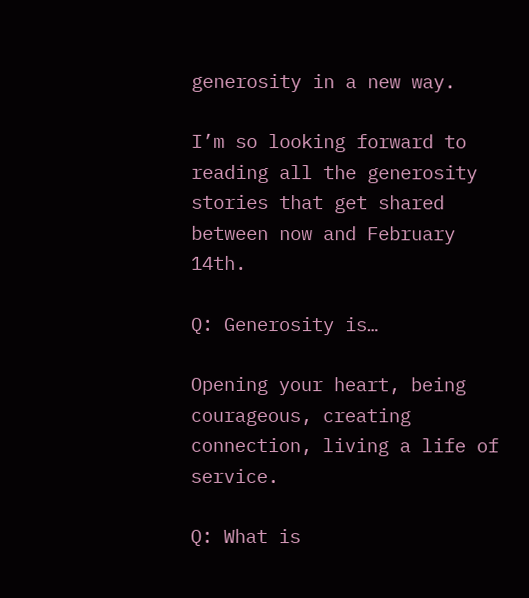generosity in a new way.

I’m so looking forward to reading all the generosity stories that get shared between now and February 14th.

Q: Generosity is…

Opening your heart, being courageous, creating connection, living a life of service.

Q: What is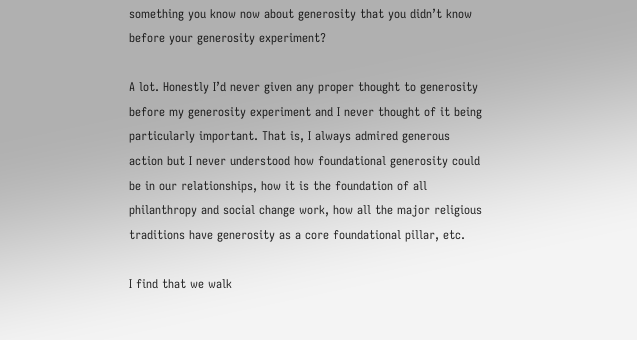something you know now about generosity that you didn’t know before your generosity experiment?

A lot. Honestly I’d never given any proper thought to generosity before my generosity experiment and I never thought of it being particularly important. That is, I always admired generous action but I never understood how foundational generosity could be in our relationships, how it is the foundation of all philanthropy and social change work, how all the major religious traditions have generosity as a core foundational pillar, etc.

I find that we walk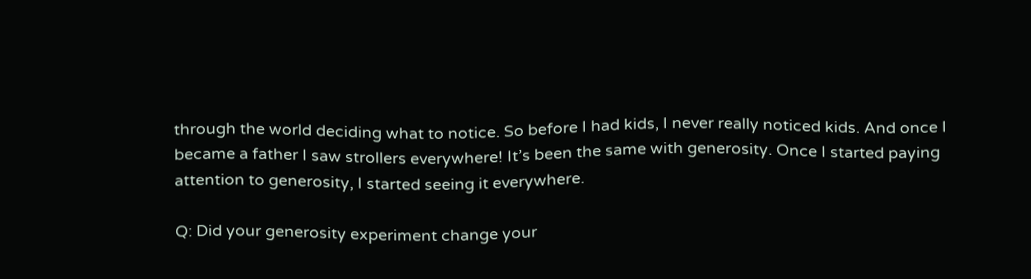through the world deciding what to notice. So before I had kids, I never really noticed kids. And once I became a father I saw strollers everywhere! It’s been the same with generosity. Once I started paying attention to generosity, I started seeing it everywhere.

Q: Did your generosity experiment change your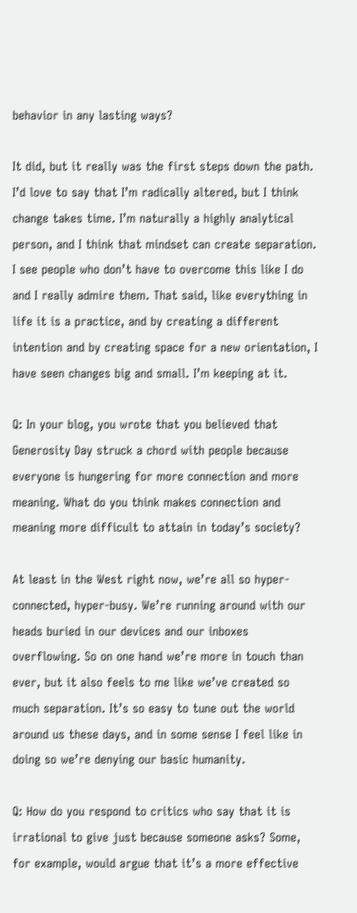behavior in any lasting ways?

It did, but it really was the first steps down the path. I’d love to say that I’m radically altered, but I think change takes time. I’m naturally a highly analytical person, and I think that mindset can create separation. I see people who don’t have to overcome this like I do and I really admire them. That said, like everything in life it is a practice, and by creating a different intention and by creating space for a new orientation, I have seen changes big and small. I’m keeping at it.

Q: In your blog, you wrote that you believed that Generosity Day struck a chord with people because everyone is hungering for more connection and more meaning. What do you think makes connection and meaning more difficult to attain in today’s society?

At least in the West right now, we’re all so hyper-connected, hyper-busy. We’re running around with our heads buried in our devices and our inboxes overflowing. So on one hand we’re more in touch than ever, but it also feels to me like we’ve created so much separation. It’s so easy to tune out the world around us these days, and in some sense I feel like in doing so we’re denying our basic humanity.

Q: How do you respond to critics who say that it is irrational to give just because someone asks? Some, for example, would argue that it’s a more effective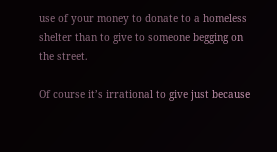use of your money to donate to a homeless shelter than to give to someone begging on the street.

Of course it’s irrational to give just because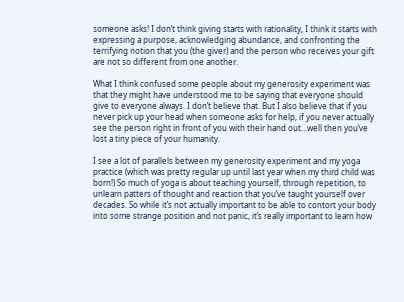someone asks! I don’t think giving starts with rationality, I think it starts with expressing a purpose, acknowledging abundance, and confronting the terrifying notion that you (the giver) and the person who receives your gift are not so different from one another.

What I think confused some people about my generosity experiment was that they might have understood me to be saying that everyone should give to everyone always. I don’t believe that. But I also believe that if you never pick up your head when someone asks for help, if you never actually see the person right in front of you with their hand out…well then you’ve lost a tiny piece of your humanity.

I see a lot of parallels between my generosity experiment and my yoga practice (which was pretty regular up until last year when my third child was born!) So much of yoga is about teaching yourself, through repetition, to unlearn patters of thought and reaction that you’ve taught yourself over decades. So while it’s not actually important to be able to contort your body into some strange position and not panic, it’s really important to learn how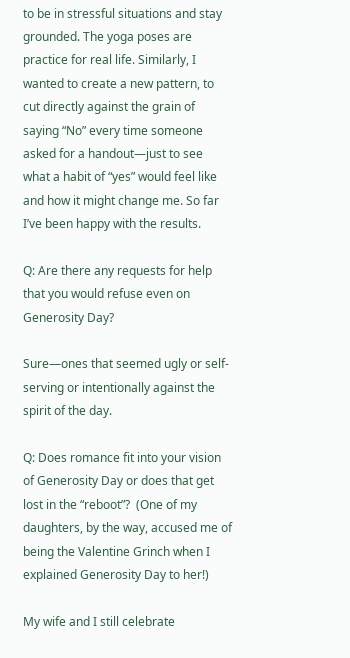to be in stressful situations and stay grounded. The yoga poses are practice for real life. Similarly, I wanted to create a new pattern, to cut directly against the grain of saying “No” every time someone asked for a handout—just to see what a habit of “yes” would feel like and how it might change me. So far I’ve been happy with the results.

Q: Are there any requests for help that you would refuse even on Generosity Day?

Sure—ones that seemed ugly or self-serving or intentionally against the spirit of the day.

Q: Does romance fit into your vision of Generosity Day or does that get lost in the “reboot”?  (One of my daughters, by the way, accused me of being the Valentine Grinch when I explained Generosity Day to her!)

My wife and I still celebrate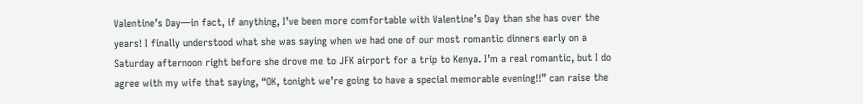Valentine’s Day—in fact, if anything, I’ve been more comfortable with Valentine’s Day than she has over the years! I finally understood what she was saying when we had one of our most romantic dinners early on a Saturday afternoon right before she drove me to JFK airport for a trip to Kenya. I’m a real romantic, but I do agree with my wife that saying, “OK, tonight we’re going to have a special memorable evening!!” can raise the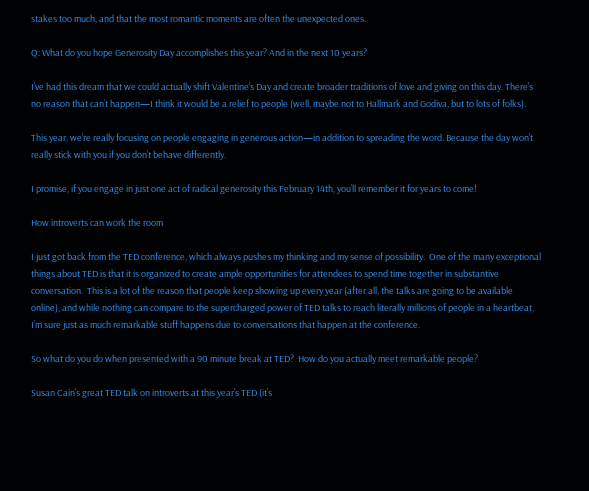stakes too much, and that the most romantic moments are often the unexpected ones.

Q: What do you hope Generosity Day accomplishes this year? And in the next 10 years?

I’ve had this dream that we could actually shift Valentine’s Day and create broader traditions of love and giving on this day. There’s no reason that can’t happen—I think it would be a relief to people (well, maybe not to Hallmark and Godiva, but to lots of folks).

This year, we’re really focusing on people engaging in generous action—in addition to spreading the word. Because the day won’t really stick with you if you don’t behave differently.

I promise, if you engage in just one act of radical generosity this February 14th, you’ll remember it for years to come!

How introverts can work the room

I just got back from the TED conference, which always pushes my thinking and my sense of possibility.  One of the many exceptional things about TED is that it is organized to create ample opportunities for attendees to spend time together in substantive conversation.  This is a lot of the reason that people keep showing up every year (after all, the talks are going to be available online), and while nothing can compare to the supercharged power of TED talks to reach literally millions of people in a heartbeat, I’m sure just as much remarkable stuff happens due to conversations that happen at the conference.

So what do you do when presented with a 90 minute break at TED?  How do you actually meet remarkable people?

Susan Cain’s great TED talk on introverts at this year’s TED (it’s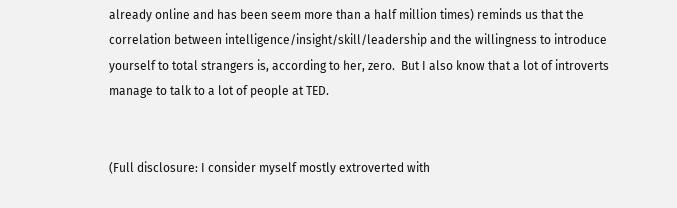already online and has been seem more than a half million times) reminds us that the correlation between intelligence/insight/skill/leadership and the willingness to introduce yourself to total strangers is, according to her, zero.  But I also know that a lot of introverts manage to talk to a lot of people at TED.


(Full disclosure: I consider myself mostly extroverted with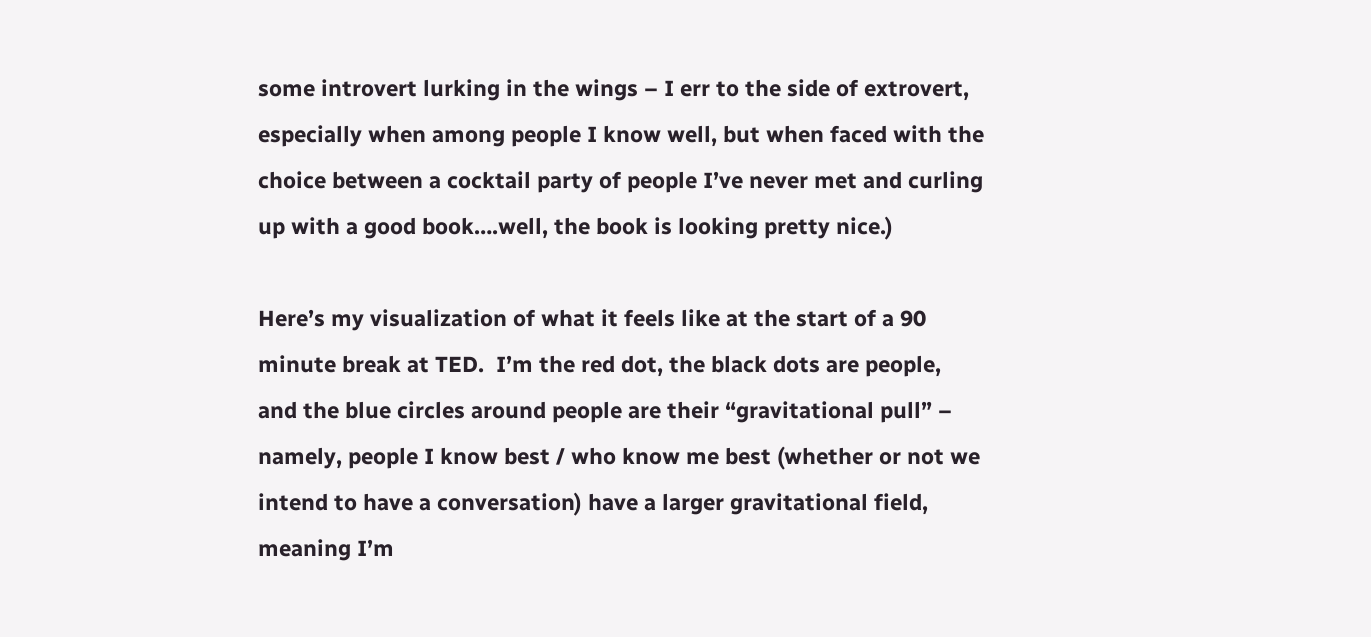some introvert lurking in the wings – I err to the side of extrovert, especially when among people I know well, but when faced with the choice between a cocktail party of people I’ve never met and curling up with a good book….well, the book is looking pretty nice.)

Here’s my visualization of what it feels like at the start of a 90 minute break at TED.  I’m the red dot, the black dots are people, and the blue circles around people are their “gravitational pull” – namely, people I know best / who know me best (whether or not we intend to have a conversation) have a larger gravitational field, meaning I’m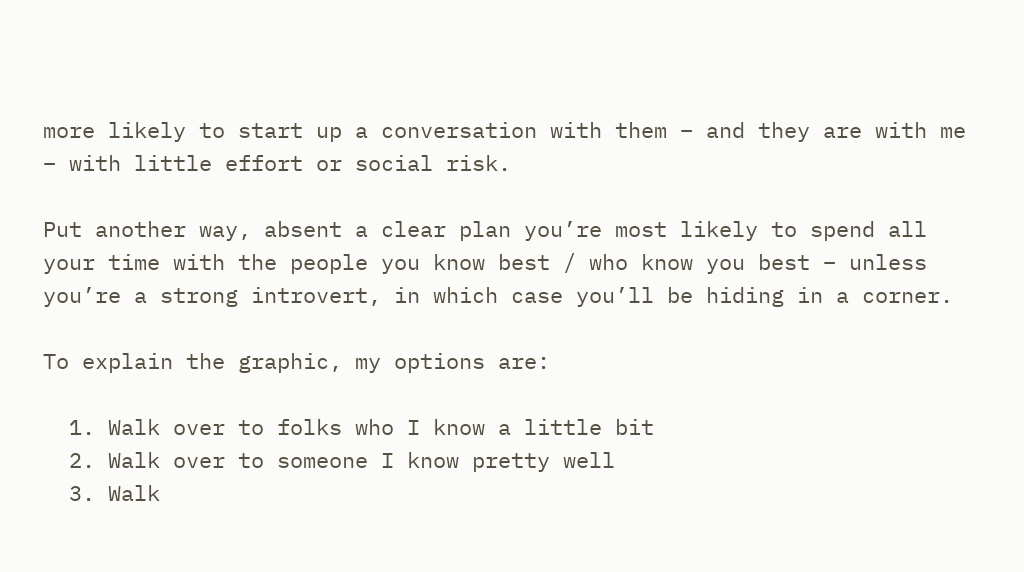more likely to start up a conversation with them – and they are with me – with little effort or social risk.

Put another way, absent a clear plan you’re most likely to spend all your time with the people you know best / who know you best – unless you’re a strong introvert, in which case you’ll be hiding in a corner.

To explain the graphic, my options are:

  1. Walk over to folks who I know a little bit
  2. Walk over to someone I know pretty well
  3. Walk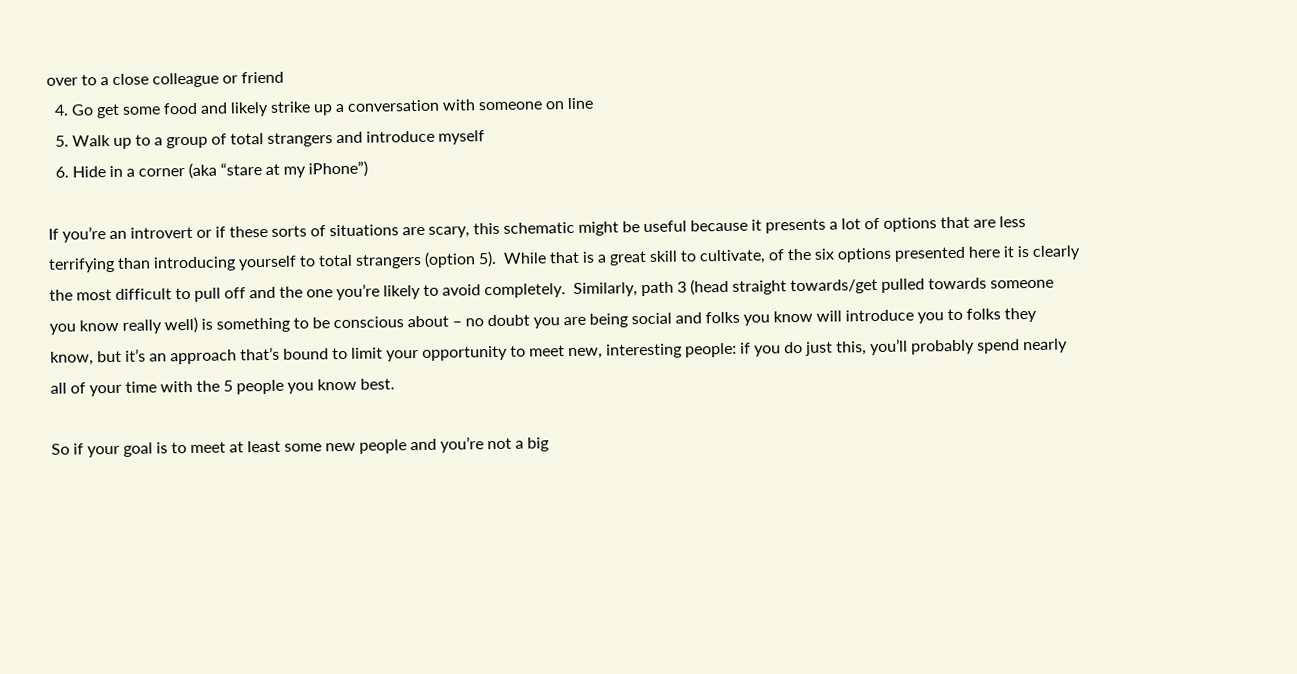over to a close colleague or friend
  4. Go get some food and likely strike up a conversation with someone on line
  5. Walk up to a group of total strangers and introduce myself
  6. Hide in a corner (aka “stare at my iPhone”)

If you’re an introvert or if these sorts of situations are scary, this schematic might be useful because it presents a lot of options that are less terrifying than introducing yourself to total strangers (option 5).  While that is a great skill to cultivate, of the six options presented here it is clearly the most difficult to pull off and the one you’re likely to avoid completely.  Similarly, path 3 (head straight towards/get pulled towards someone you know really well) is something to be conscious about – no doubt you are being social and folks you know will introduce you to folks they know, but it’s an approach that’s bound to limit your opportunity to meet new, interesting people: if you do just this, you’ll probably spend nearly all of your time with the 5 people you know best.

So if your goal is to meet at least some new people and you’re not a big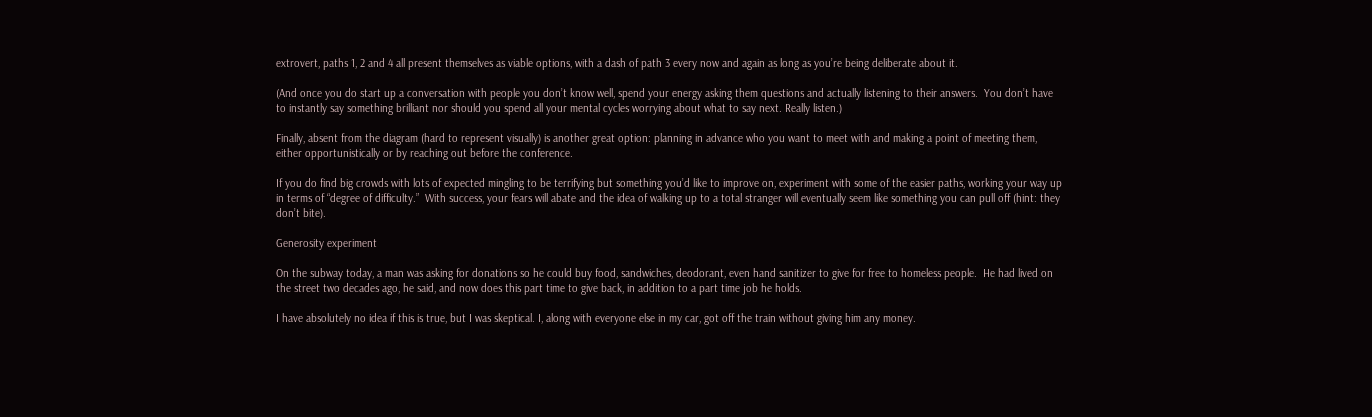extrovert, paths 1, 2 and 4 all present themselves as viable options, with a dash of path 3 every now and again as long as you’re being deliberate about it.

(And once you do start up a conversation with people you don’t know well, spend your energy asking them questions and actually listening to their answers.  You don’t have to instantly say something brilliant nor should you spend all your mental cycles worrying about what to say next. Really listen.)

Finally, absent from the diagram (hard to represent visually) is another great option: planning in advance who you want to meet with and making a point of meeting them, either opportunistically or by reaching out before the conference.

If you do find big crowds with lots of expected mingling to be terrifying but something you’d like to improve on, experiment with some of the easier paths, working your way up in terms of “degree of difficulty.”  With success, your fears will abate and the idea of walking up to a total stranger will eventually seem like something you can pull off (hint: they don’t bite).

Generosity experiment

On the subway today, a man was asking for donations so he could buy food, sandwiches, deodorant, even hand sanitizer to give for free to homeless people.  He had lived on the street two decades ago, he said, and now does this part time to give back, in addition to a part time job he holds.

I have absolutely no idea if this is true, but I was skeptical. I, along with everyone else in my car, got off the train without giving him any money.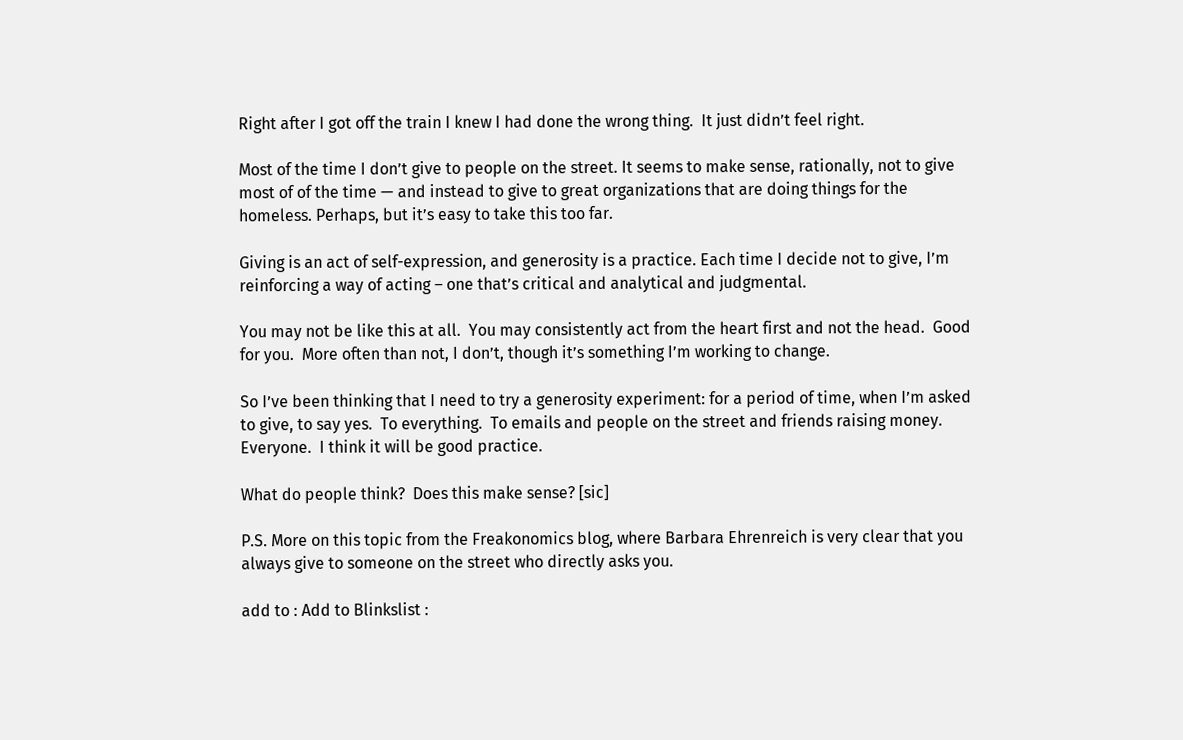Right after I got off the train I knew I had done the wrong thing.  It just didn’t feel right.

Most of the time I don’t give to people on the street. It seems to make sense, rationally, not to give most of of the time — and instead to give to great organizations that are doing things for the homeless. Perhaps, but it’s easy to take this too far.

Giving is an act of self-expression, and generosity is a practice. Each time I decide not to give, I’m reinforcing a way of acting – one that’s critical and analytical and judgmental.

You may not be like this at all.  You may consistently act from the heart first and not the head.  Good for you.  More often than not, I don’t, though it’s something I’m working to change.

So I’ve been thinking that I need to try a generosity experiment: for a period of time, when I’m asked to give, to say yes.  To everything.  To emails and people on the street and friends raising money.  Everyone.  I think it will be good practice.

What do people think?  Does this make sense? [sic]

P.S. More on this topic from the Freakonomics blog, where Barbara Ehrenreich is very clear that you always give to someone on the street who directly asks you.

add to : Add to Blinkslist :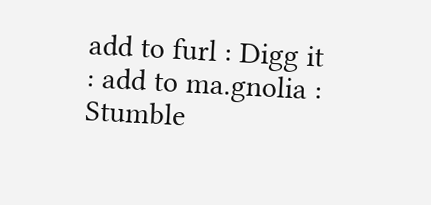add to furl : Digg it : add to ma.gnolia : Stumble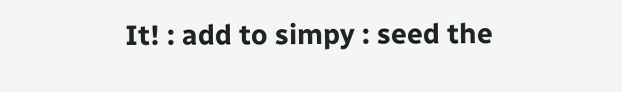It! : add to simpy : seed the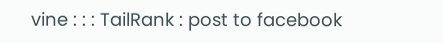vine : : : TailRank : post to facebook